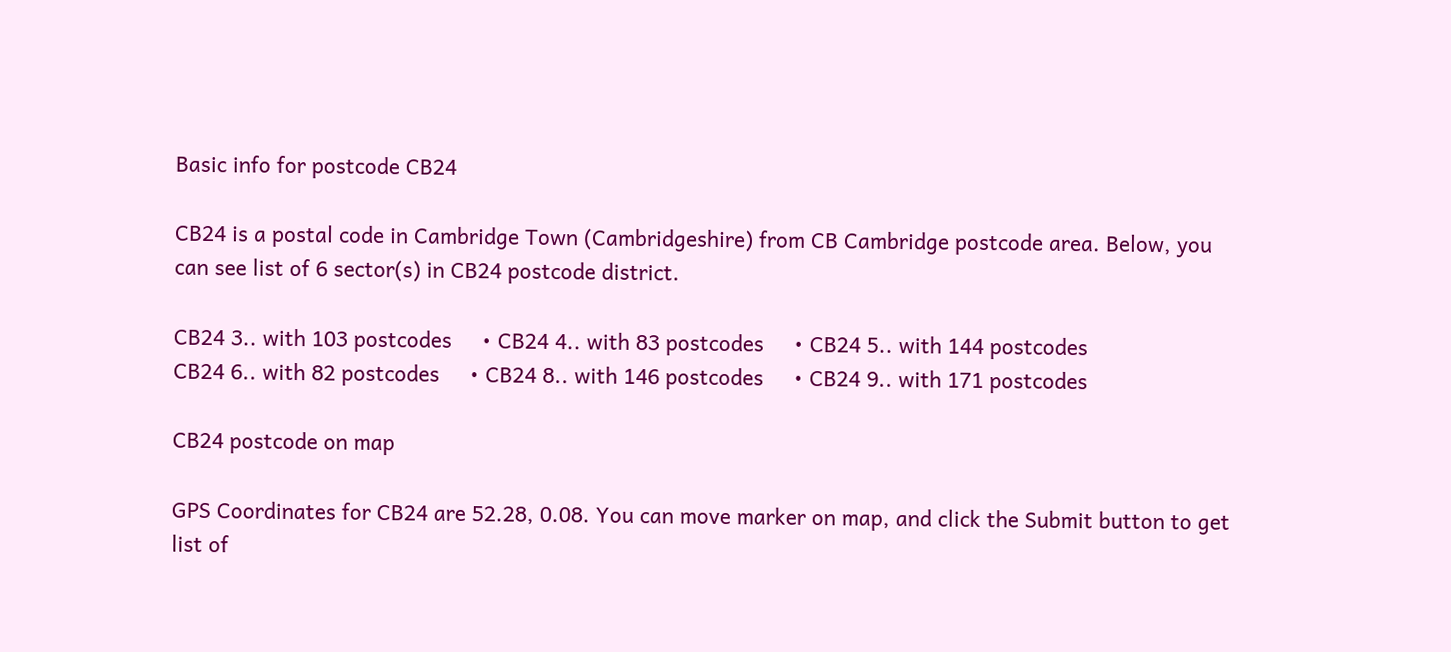Basic info for postcode CB24

CB24 is a postal code in Cambridge Town (Cambridgeshire) from CB Cambridge postcode area. Below, you can see list of 6 sector(s) in CB24 postcode district.

CB24 3.. with 103 postcodes     • CB24 4.. with 83 postcodes     • CB24 5.. with 144 postcodes
CB24 6.. with 82 postcodes     • CB24 8.. with 146 postcodes     • CB24 9.. with 171 postcodes

CB24 postcode on map

GPS Coordinates for CB24 are 52.28, 0.08. You can move marker on map, and click the Submit button to get list of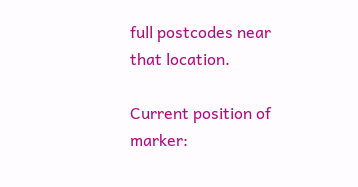full postcodes near that location.

Current position of marker: